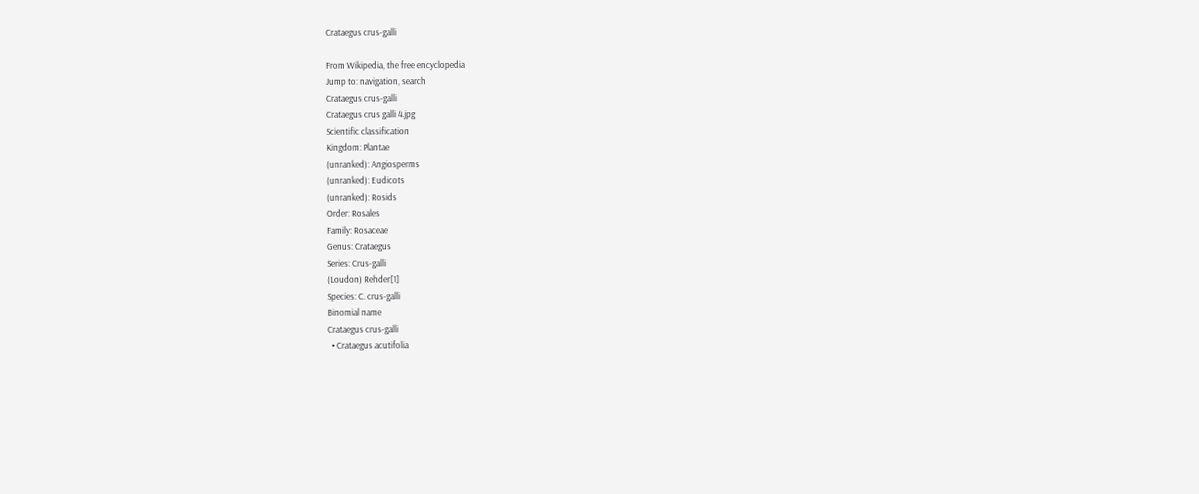Crataegus crus-galli

From Wikipedia, the free encyclopedia
Jump to: navigation, search
Crataegus crus-galli
Crataegus crus galli 4.jpg
Scientific classification
Kingdom: Plantae
(unranked): Angiosperms
(unranked): Eudicots
(unranked): Rosids
Order: Rosales
Family: Rosaceae
Genus: Crataegus
Series: Crus-galli
(Loudon) Rehder[1]
Species: C. crus-galli
Binomial name
Crataegus crus-galli
  • Crataegus acutifolia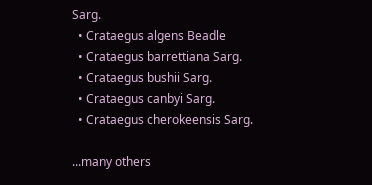Sarg.
  • Crataegus algens Beadle
  • Crataegus barrettiana Sarg.
  • Crataegus bushii Sarg.
  • Crataegus canbyi Sarg.
  • Crataegus cherokeensis Sarg.

...many others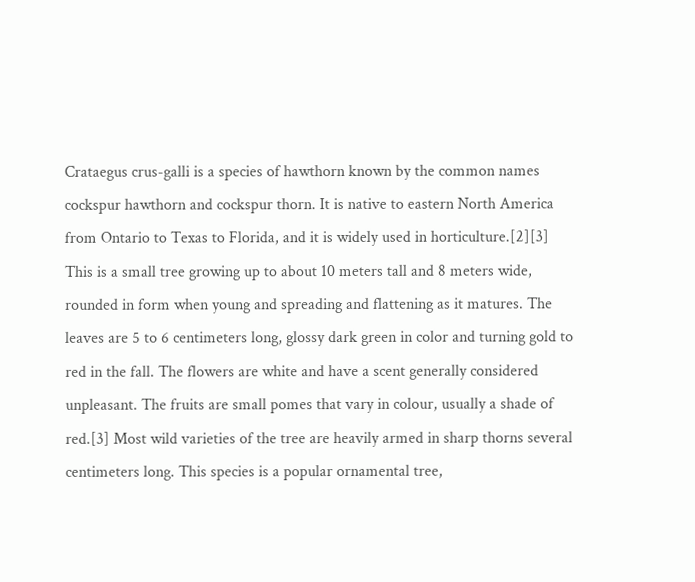Crataegus crus-galli is a species of hawthorn known by the common names cockspur hawthorn and cockspur thorn. It is native to eastern North America from Ontario to Texas to Florida, and it is widely used in horticulture.[2][3] This is a small tree growing up to about 10 meters tall and 8 meters wide, rounded in form when young and spreading and flattening as it matures. The leaves are 5 to 6 centimeters long, glossy dark green in color and turning gold to red in the fall. The flowers are white and have a scent generally considered unpleasant. The fruits are small pomes that vary in colour, usually a shade of red.[3] Most wild varieties of the tree are heavily armed in sharp thorns several centimeters long. This species is a popular ornamental tree,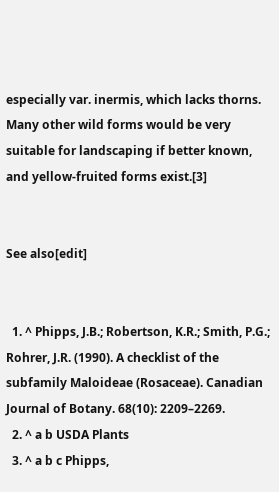especially var. inermis, which lacks thorns. Many other wild forms would be very suitable for landscaping if better known, and yellow-fruited forms exist.[3]


See also[edit]


  1. ^ Phipps, J.B.; Robertson, K.R.; Smith, P.G.; Rohrer, J.R. (1990). A checklist of the subfamily Maloideae (Rosaceae). Canadian Journal of Botany. 68(10): 2209–2269.
  2. ^ a b USDA Plants
  3. ^ a b c Phipps,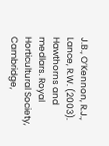J.B., O’Kennon, R.J., Lance, R.W. (2003). Hawthorns and medlars. Royal Horticultural Society, Cambridge,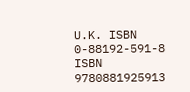U.K. ISBN 0-88192-591-8 ISBN 9780881925913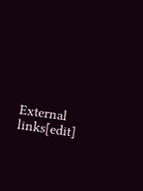External links[edit]